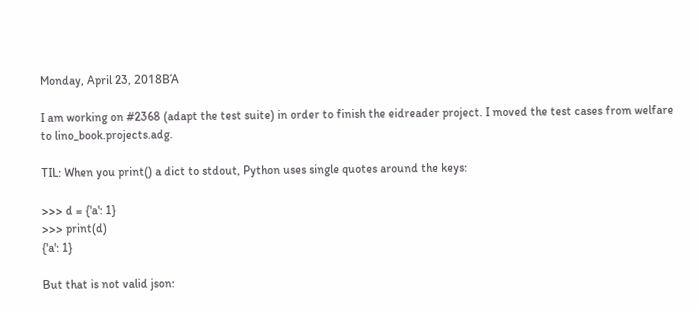Monday, April 23, 2018ΒΆ

I am working on #2368 (adapt the test suite) in order to finish the eidreader project. I moved the test cases from welfare to lino_book.projects.adg.

TIL: When you print() a dict to stdout, Python uses single quotes around the keys:

>>> d = {'a': 1}
>>> print(d)
{'a': 1}

But that is not valid json: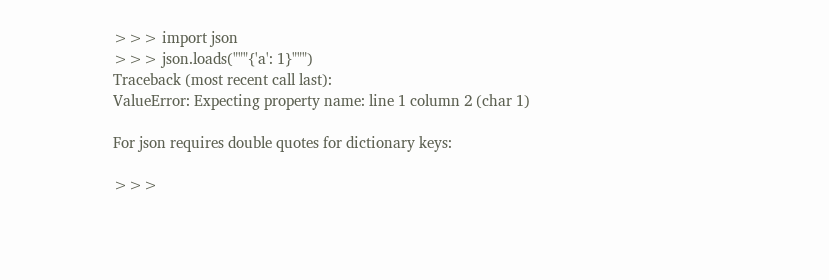>>> import json
>>> json.loads("""{'a': 1}""")
Traceback (most recent call last):
ValueError: Expecting property name: line 1 column 2 (char 1)

For json requires double quotes for dictionary keys:

>>>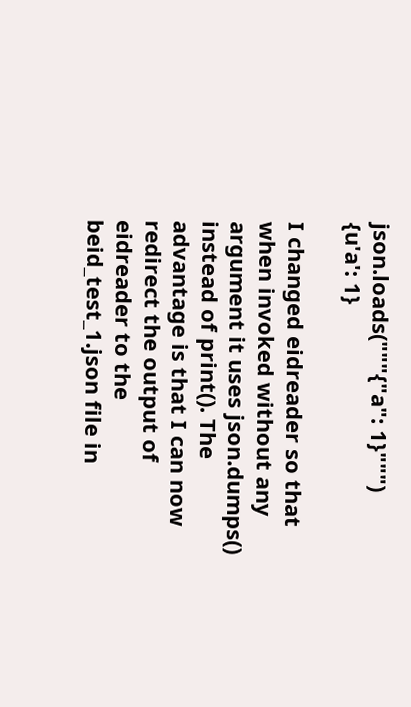json.loads("""{"a": 1}""")
{u'a': 1}

I changed eidreader so that when invoked without any argument it uses json.dumps() instead of print(). The advantage is that I can now redirect the output of eidreader to the beid_test_1.json file in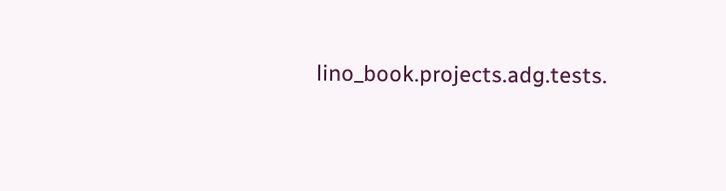lino_book.projects.adg.tests.